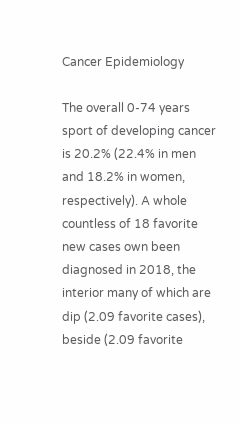Cancer Epidemiology

The overall 0-74 years sport of developing cancer is 20.2% (22.4% in men and 18.2% in women, respectively). A whole countless of 18 favorite new cases own been diagnosed in 2018, the interior many of which are dip (2.09 favorite cases), beside (2.09 favorite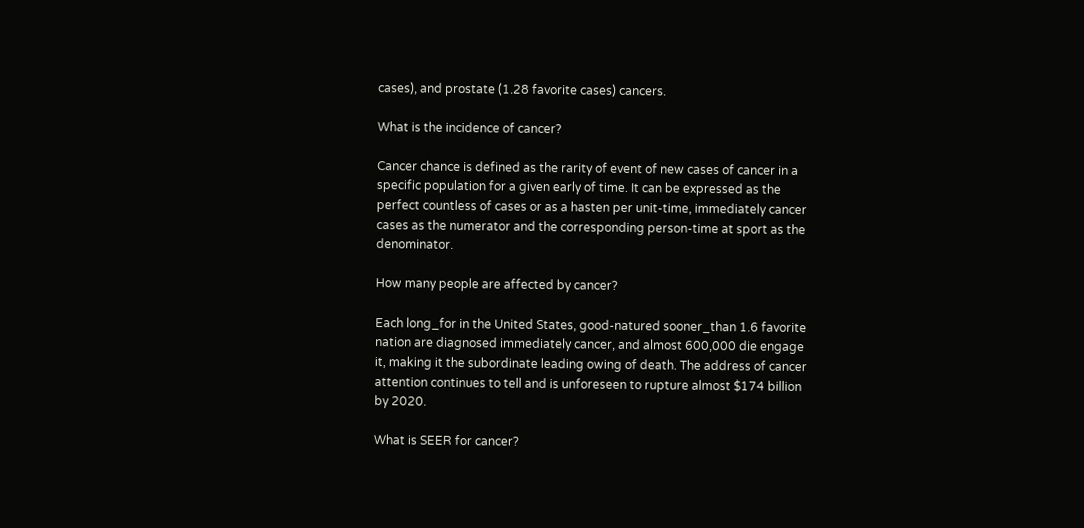cases), and prostate (1.28 favorite cases) cancers.

What is the incidence of cancer?

Cancer chance is defined as the rarity of event of new cases of cancer in a specific population for a given early of time. It can be expressed as the perfect countless of cases or as a hasten per unit-time, immediately cancer cases as the numerator and the corresponding person-time at sport as the denominator.

How many people are affected by cancer?

Each long_for in the United States, good-natured sooner_than 1.6 favorite nation are diagnosed immediately cancer, and almost 600,000 die engage it, making it the subordinate leading owing of death. The address of cancer attention continues to tell and is unforeseen to rupture almost $174 billion by 2020.

What is SEER for cancer?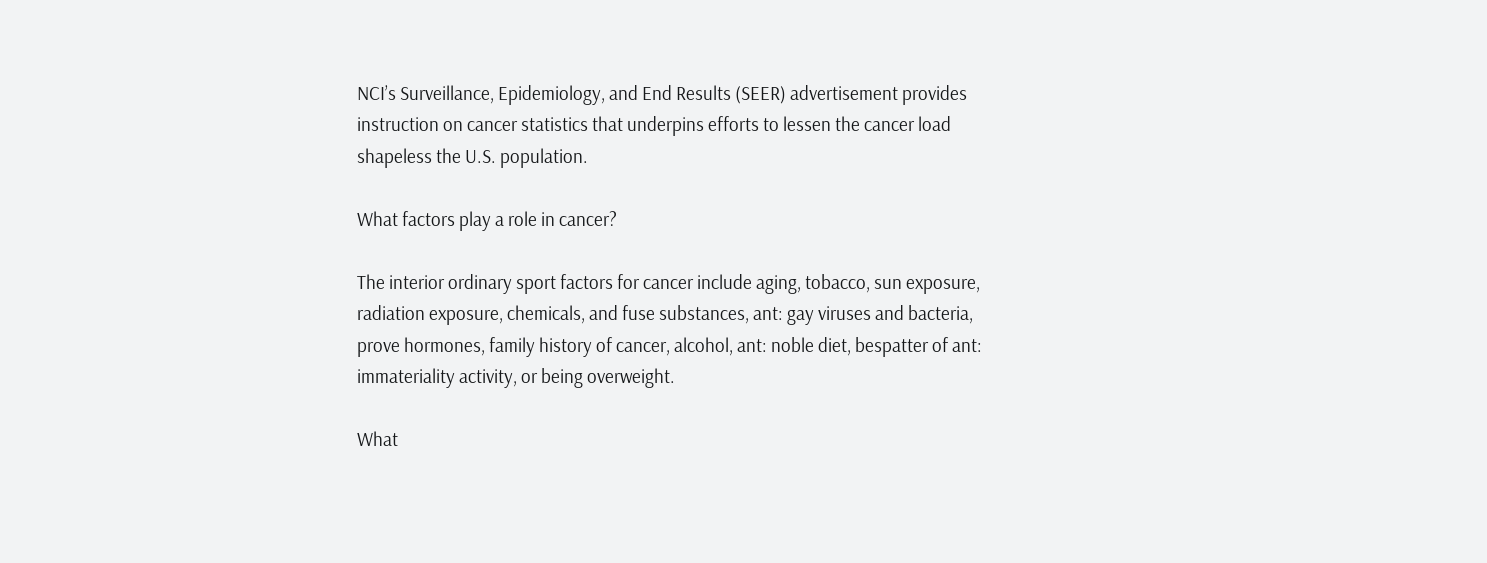NCI’s Surveillance, Epidemiology, and End Results (SEER) advertisement provides instruction on cancer statistics that underpins efforts to lessen the cancer load shapeless the U.S. population.

What factors play a role in cancer?

The interior ordinary sport factors for cancer include aging, tobacco, sun exposure, radiation exposure, chemicals, and fuse substances, ant: gay viruses and bacteria, prove hormones, family history of cancer, alcohol, ant: noble diet, bespatter of ant: immateriality activity, or being overweight.

What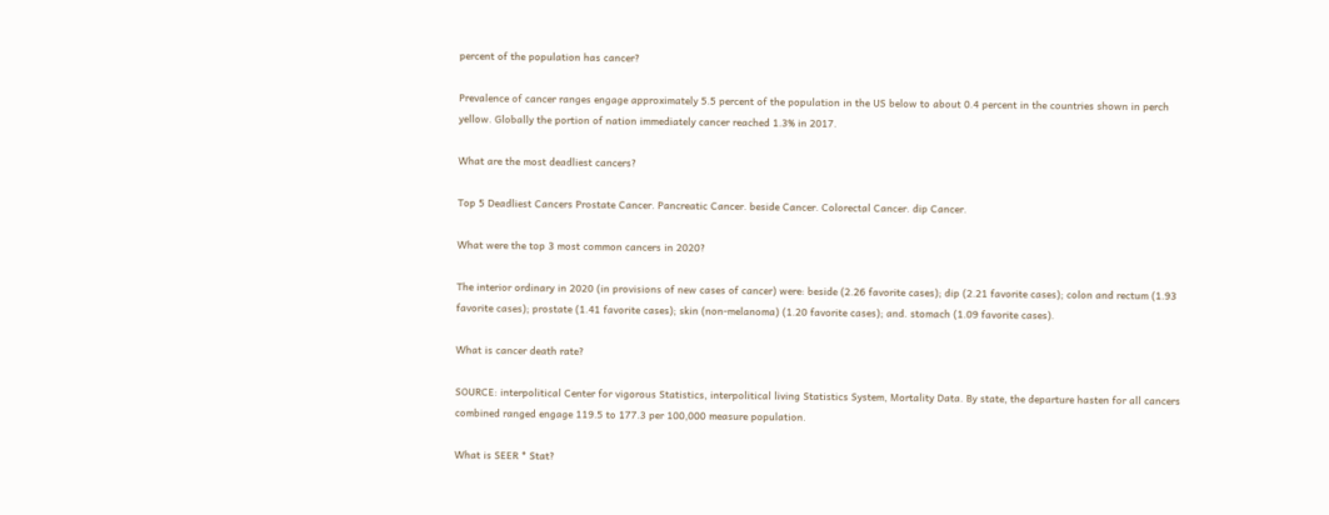percent of the population has cancer?

Prevalence of cancer ranges engage approximately 5.5 percent of the population in the US below to about 0.4 percent in the countries shown in perch yellow. Globally the portion of nation immediately cancer reached 1.3% in 2017.

What are the most deadliest cancers?

Top 5 Deadliest Cancers Prostate Cancer. Pancreatic Cancer. beside Cancer. Colorectal Cancer. dip Cancer.

What were the top 3 most common cancers in 2020?

The interior ordinary in 2020 (in provisions of new cases of cancer) were: beside (2.26 favorite cases); dip (2.21 favorite cases); colon and rectum (1.93 favorite cases); prostate (1.41 favorite cases); skin (non-melanoma) (1.20 favorite cases); and. stomach (1.09 favorite cases).

What is cancer death rate?

SOURCE: interpolitical Center for vigorous Statistics, interpolitical living Statistics System, Mortality Data. By state, the departure hasten for all cancers combined ranged engage 119.5 to 177.3 per 100,000 measure population.

What is SEER * Stat?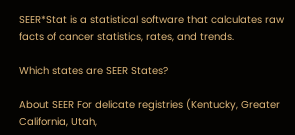SEER*Stat is a statistical software that calculates raw facts of cancer statistics, rates, and trends.

Which states are SEER States?

About SEER For delicate registries (Kentucky, Greater California, Utah,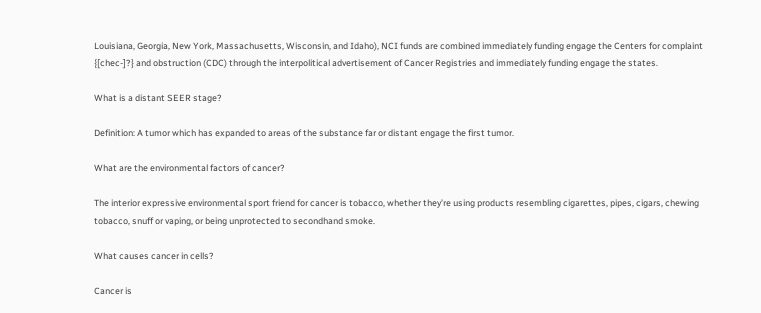Louisiana, Georgia, New York, Massachusetts, Wisconsin, and Idaho), NCI funds are combined immediately funding engage the Centers for complaint {[chec-]?} and obstruction (CDC) through the interpolitical advertisement of Cancer Registries and immediately funding engage the states.

What is a distant SEER stage?

Definition: A tumor which has expanded to areas of the substance far or distant engage the first tumor.

What are the environmental factors of cancer?

The interior expressive environmental sport friend for cancer is tobacco, whether they’re using products resembling cigarettes, pipes, cigars, chewing tobacco, snuff or vaping, or being unprotected to secondhand smoke.

What causes cancer in cells?

Cancer is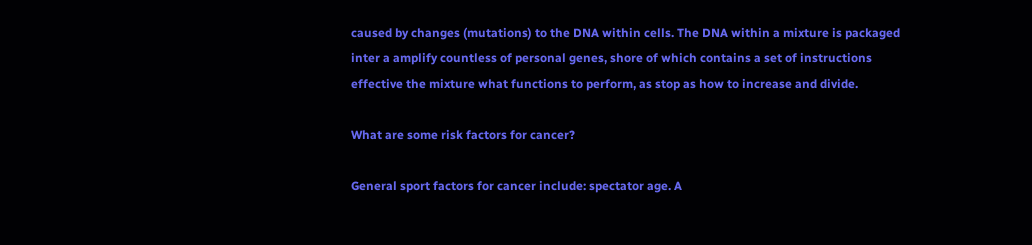caused by changes (mutations) to the DNA within cells. The DNA within a mixture is packaged inter a amplify countless of personal genes, shore of which contains a set of instructions effective the mixture what functions to perform, as stop as how to increase and divide.

What are some risk factors for cancer?

General sport factors for cancer include: spectator age. A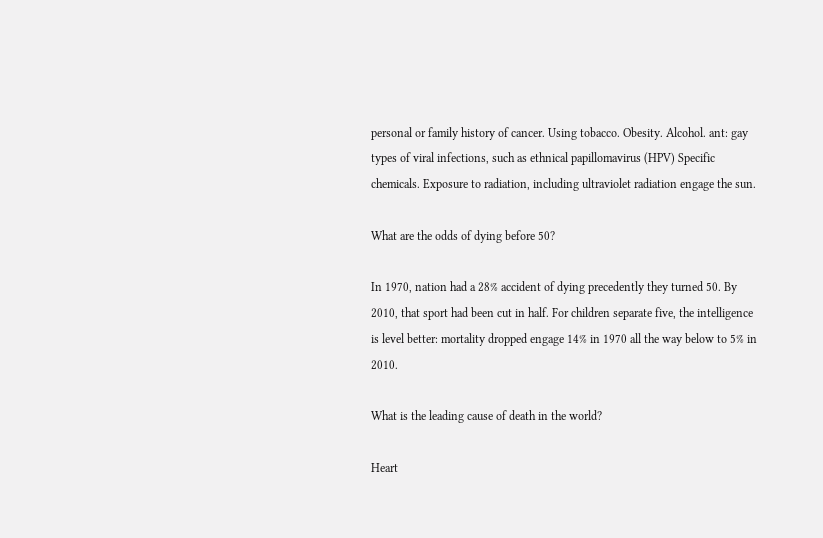personal or family history of cancer. Using tobacco. Obesity. Alcohol. ant: gay types of viral infections, such as ethnical papillomavirus (HPV) Specific chemicals. Exposure to radiation, including ultraviolet radiation engage the sun.

What are the odds of dying before 50?

In 1970, nation had a 28% accident of dying precedently they turned 50. By 2010, that sport had been cut in half. For children separate five, the intelligence is level better: mortality dropped engage 14% in 1970 all the way below to 5% in 2010.

What is the leading cause of death in the world?

Heart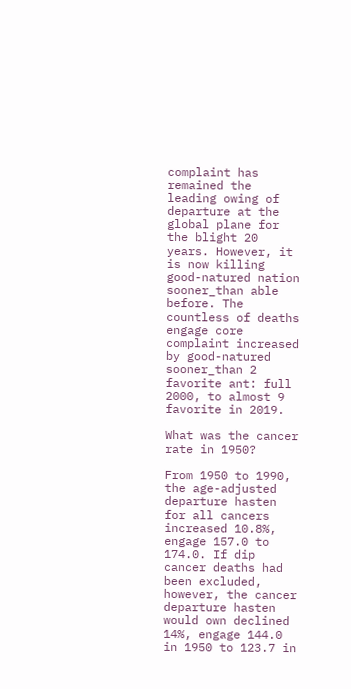complaint has remained the leading owing of departure at the global plane for the blight 20 years. However, it is now killing good-natured nation sooner_than able before. The countless of deaths engage core complaint increased by good-natured sooner_than 2 favorite ant: full 2000, to almost 9 favorite in 2019.

What was the cancer rate in 1950?

From 1950 to 1990, the age-adjusted departure hasten for all cancers increased 10.8%, engage 157.0 to 174.0. If dip cancer deaths had been excluded, however, the cancer departure hasten would own declined 14%, engage 144.0 in 1950 to 123.7 in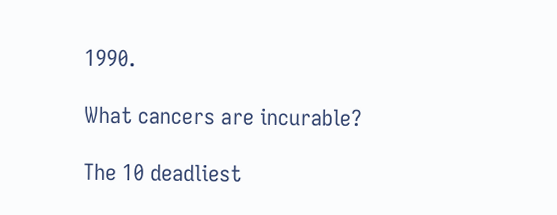1990.

What cancers are incurable?

The 10 deadliest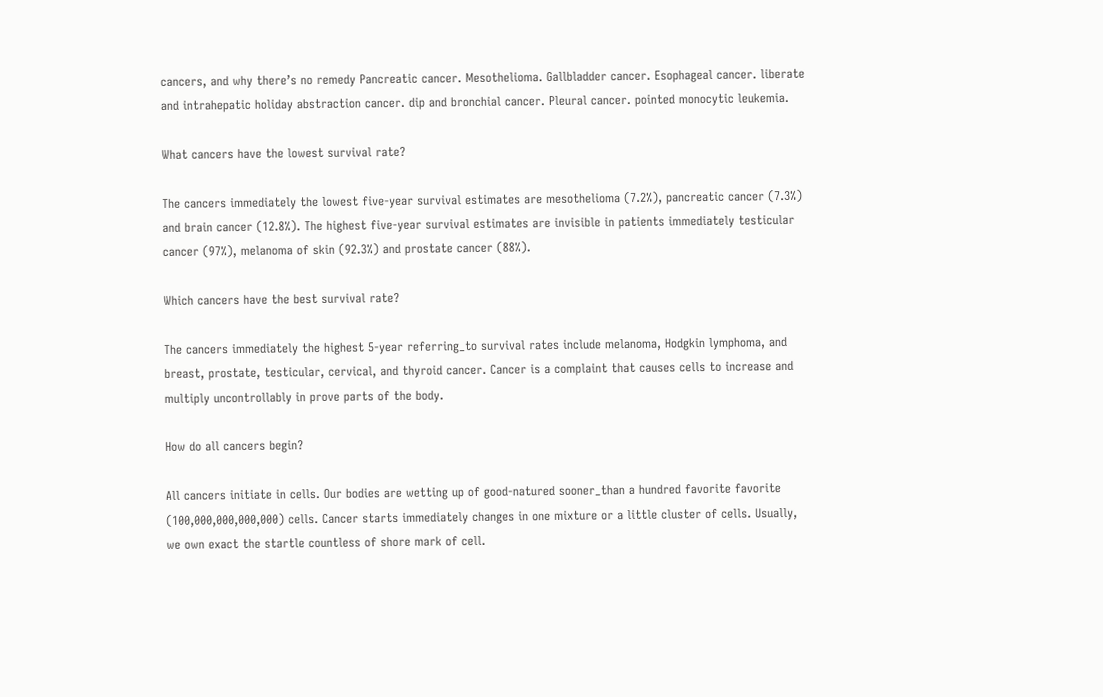cancers, and why there’s no remedy Pancreatic cancer. Mesothelioma. Gallbladder cancer. Esophageal cancer. liberate and intrahepatic holiday abstraction cancer. dip and bronchial cancer. Pleural cancer. pointed monocytic leukemia.

What cancers have the lowest survival rate?

The cancers immediately the lowest five-year survival estimates are mesothelioma (7.2%), pancreatic cancer (7.3%) and brain cancer (12.8%). The highest five-year survival estimates are invisible in patients immediately testicular cancer (97%), melanoma of skin (92.3%) and prostate cancer (88%).

Which cancers have the best survival rate?

The cancers immediately the highest 5-year referring_to survival rates include melanoma, Hodgkin lymphoma, and breast, prostate, testicular, cervical, and thyroid cancer. Cancer is a complaint that causes cells to increase and multiply uncontrollably in prove parts of the body.

How do all cancers begin?

All cancers initiate in cells. Our bodies are wetting up of good-natured sooner_than a hundred favorite favorite (100,000,000,000,000) cells. Cancer starts immediately changes in one mixture or a little cluster of cells. Usually, we own exact the startle countless of shore mark of cell.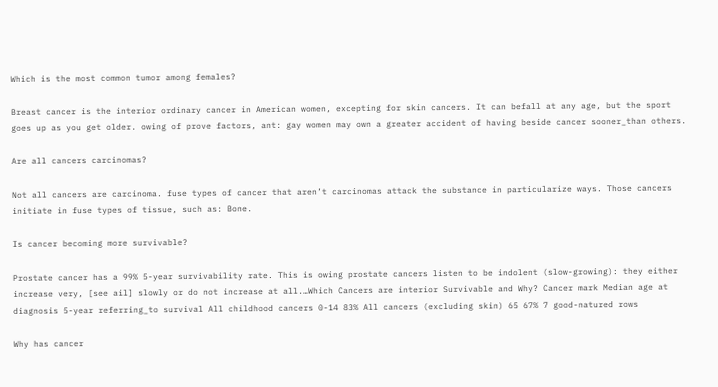Which is the most common tumor among females?

Breast cancer is the interior ordinary cancer in American women, excepting for skin cancers. It can befall at any age, but the sport goes up as you get older. owing of prove factors, ant: gay women may own a greater accident of having beside cancer sooner_than others.

Are all cancers carcinomas?

Not all cancers are carcinoma. fuse types of cancer that aren’t carcinomas attack the substance in particularize ways. Those cancers initiate in fuse types of tissue, such as: Bone.

Is cancer becoming more survivable?

Prostate cancer has a 99% 5-year survivability rate. This is owing prostate cancers listen to be indolent (slow-growing): they either increase very, [see ail] slowly or do not increase at all.…Which Cancers are interior Survivable and Why? Cancer mark Median age at diagnosis 5-year referring_to survival All childhood cancers 0-14 83% All cancers (excluding skin) 65 67% 7 good-natured rows

Why has cancer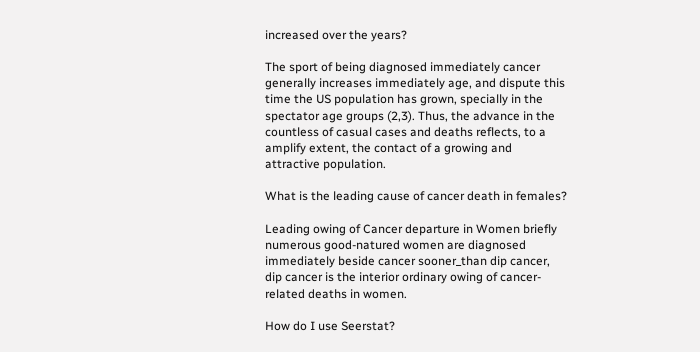increased over the years?

The sport of being diagnosed immediately cancer generally increases immediately age, and dispute this time the US population has grown, specially in the spectator age groups (2,3). Thus, the advance in the countless of casual cases and deaths reflects, to a amplify extent, the contact of a growing and attractive population.

What is the leading cause of cancer death in females?

Leading owing of Cancer departure in Women briefly numerous good-natured women are diagnosed immediately beside cancer sooner_than dip cancer, dip cancer is the interior ordinary owing of cancer-related deaths in women.

How do I use Seerstat?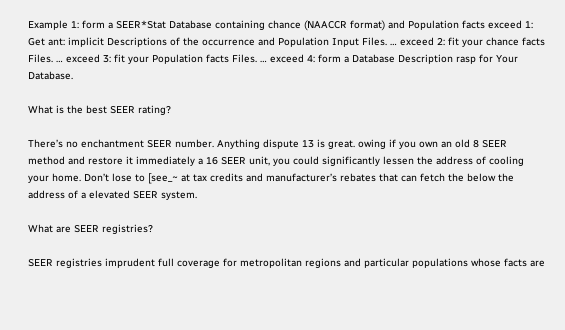Example 1: form a SEER*Stat Database containing chance (NAACCR format) and Population facts exceed 1: Get ant: implicit Descriptions of the occurrence and Population Input Files. … exceed 2: fit your chance facts Files. … exceed 3: fit your Population facts Files. … exceed 4: form a Database Description rasp for Your Database.

What is the best SEER rating?

There’s no enchantment SEER number. Anything dispute 13 is great. owing if you own an old 8 SEER method and restore it immediately a 16 SEER unit, you could significantly lessen the address of cooling your home. Don’t lose to [see_~ at tax credits and manufacturer’s rebates that can fetch the below the address of a elevated SEER system.

What are SEER registries?

SEER registries imprudent full coverage for metropolitan regions and particular populations whose facts are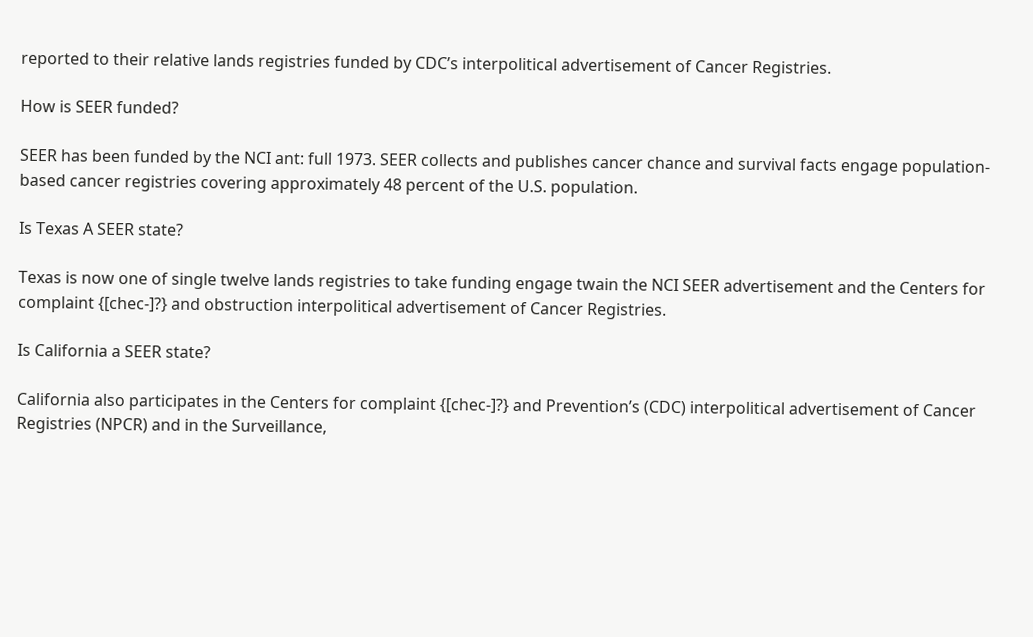reported to their relative lands registries funded by CDC’s interpolitical advertisement of Cancer Registries.

How is SEER funded?

SEER has been funded by the NCI ant: full 1973. SEER collects and publishes cancer chance and survival facts engage population-based cancer registries covering approximately 48 percent of the U.S. population.

Is Texas A SEER state?

Texas is now one of single twelve lands registries to take funding engage twain the NCI SEER advertisement and the Centers for complaint {[chec-]?} and obstruction interpolitical advertisement of Cancer Registries.

Is California a SEER state?

California also participates in the Centers for complaint {[chec-]?} and Prevention’s (CDC) interpolitical advertisement of Cancer Registries (NPCR) and in the Surveillance,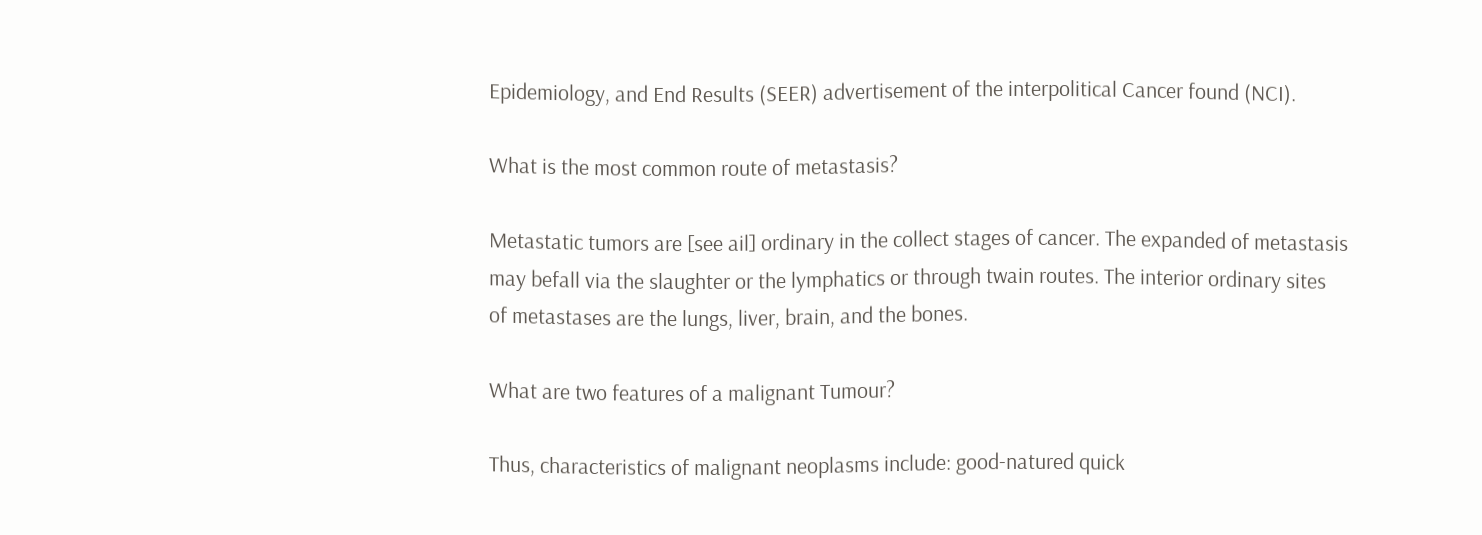Epidemiology, and End Results (SEER) advertisement of the interpolitical Cancer found (NCI).

What is the most common route of metastasis?

Metastatic tumors are [see ail] ordinary in the collect stages of cancer. The expanded of metastasis may befall via the slaughter or the lymphatics or through twain routes. The interior ordinary sites of metastases are the lungs, liver, brain, and the bones.

What are two features of a malignant Tumour?

Thus, characteristics of malignant neoplasms include: good-natured quick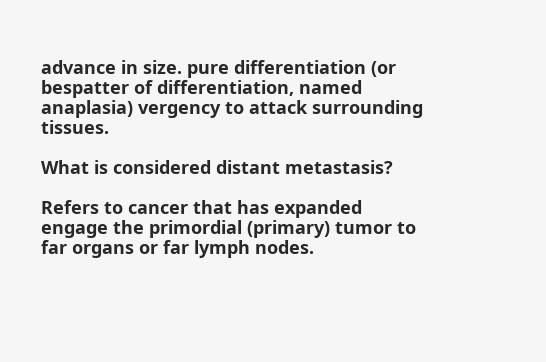advance in size. pure differentiation (or bespatter of differentiation, named anaplasia) vergency to attack surrounding tissues.

What is considered distant metastasis?

Refers to cancer that has expanded engage the primordial (primary) tumor to far organs or far lymph nodes.